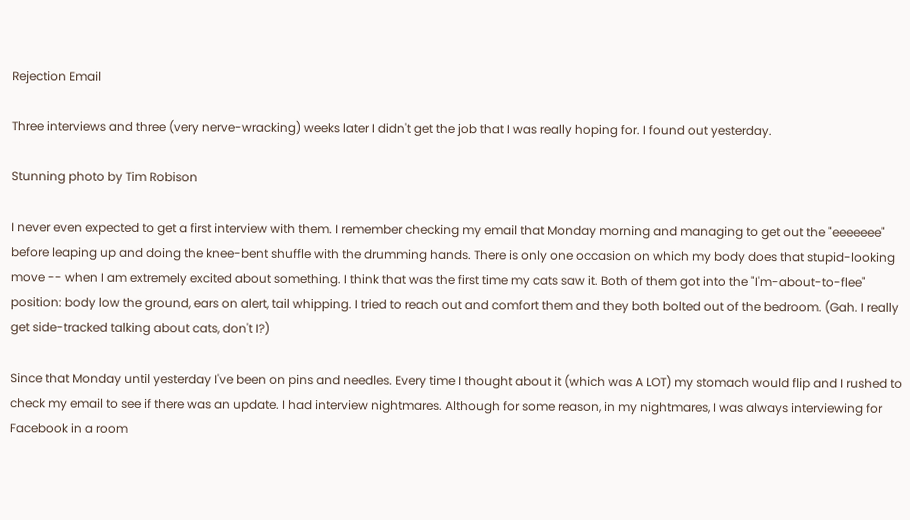Rejection Email

Three interviews and three (very nerve-wracking) weeks later I didn't get the job that I was really hoping for. I found out yesterday.

Stunning photo by Tim Robison

I never even expected to get a first interview with them. I remember checking my email that Monday morning and managing to get out the "eeeeeee" before leaping up and doing the knee-bent shuffle with the drumming hands. There is only one occasion on which my body does that stupid-looking move -- when I am extremely excited about something. I think that was the first time my cats saw it. Both of them got into the "I'm-about-to-flee" position: body low the ground, ears on alert, tail whipping. I tried to reach out and comfort them and they both bolted out of the bedroom. (Gah. I really get side-tracked talking about cats, don't I?)

Since that Monday until yesterday I've been on pins and needles. Every time I thought about it (which was A LOT) my stomach would flip and I rushed to check my email to see if there was an update. I had interview nightmares. Although for some reason, in my nightmares, I was always interviewing for Facebook in a room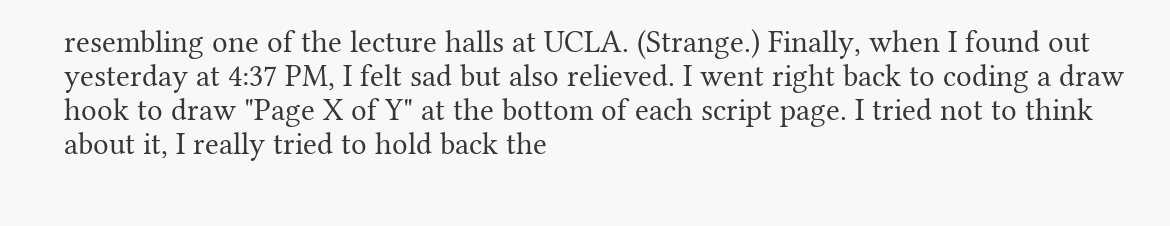resembling one of the lecture halls at UCLA. (Strange.) Finally, when I found out yesterday at 4:37 PM, I felt sad but also relieved. I went right back to coding a draw hook to draw "Page X of Y" at the bottom of each script page. I tried not to think about it, I really tried to hold back the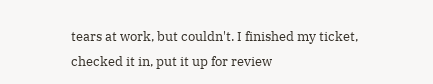tears at work, but couldn't. I finished my ticket, checked it in, put it up for review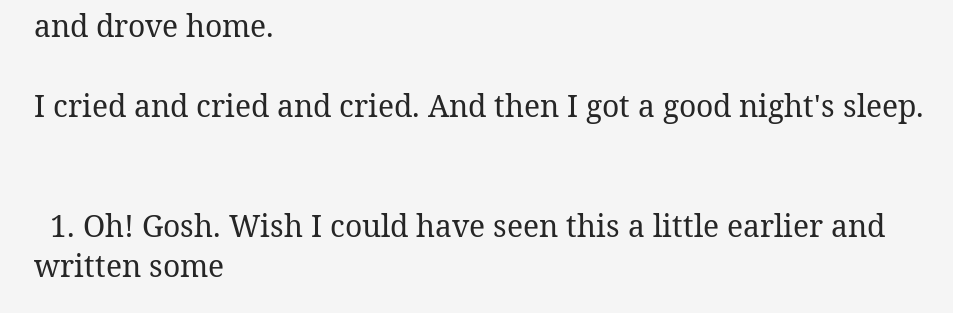and drove home.

I cried and cried and cried. And then I got a good night's sleep.


  1. Oh! Gosh. Wish I could have seen this a little earlier and written some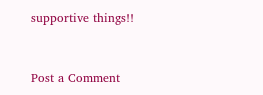supportive things!!


Post a Comment